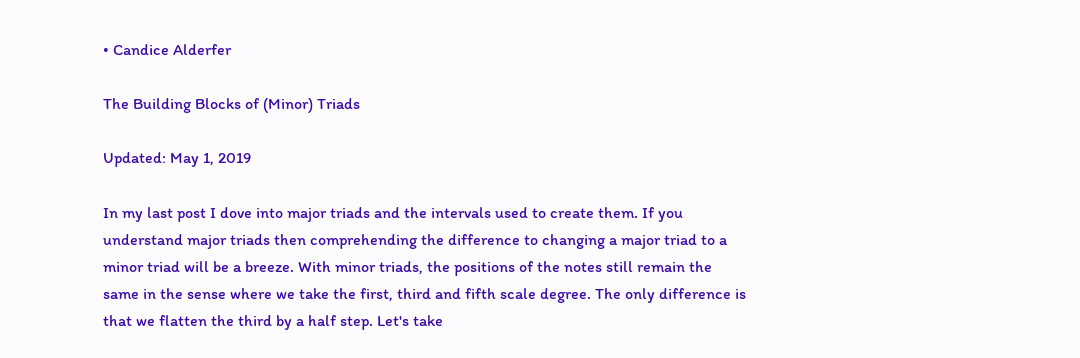• Candice Alderfer

The Building Blocks of (Minor) Triads

Updated: May 1, 2019

In my last post I dove into major triads and the intervals used to create them. If you understand major triads then comprehending the difference to changing a major triad to a minor triad will be a breeze. With minor triads, the positions of the notes still remain the same in the sense where we take the first, third and fifth scale degree. The only difference is that we flatten the third by a half step. Let's take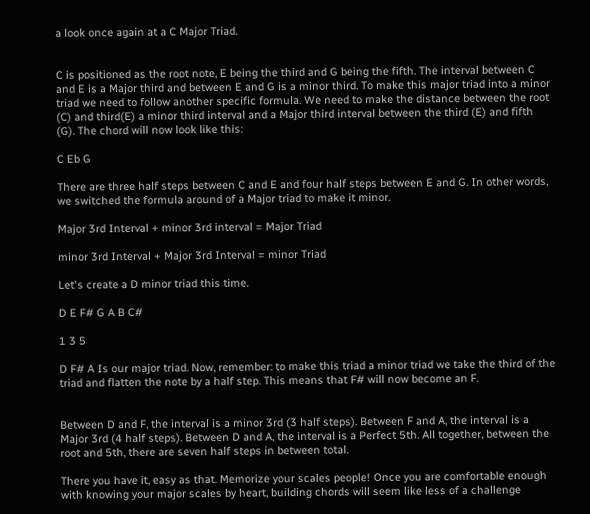a look once again at a C Major Triad.


C is positioned as the root note, E being the third and G being the fifth. The interval between C and E is a Major third and between E and G is a minor third. To make this major triad into a minor triad we need to follow another specific formula. We need to make the distance between the root (C) and third(E) a minor third interval and a Major third interval between the third (E) and fifth (G). The chord will now look like this:

C Eb G

There are three half steps between C and E and four half steps between E and G. In other words, we switched the formula around of a Major triad to make it minor.

Major 3rd Interval + minor 3rd interval = Major Triad

minor 3rd Interval + Major 3rd Interval = minor Triad

Let's create a D minor triad this time.

D E F# G A B C#

1 3 5

D F# A Is our major triad. Now, remember: to make this triad a minor triad we take the third of the triad and flatten the note by a half step. This means that F# will now become an F.


Between D and F, the interval is a minor 3rd (3 half steps). Between F and A, the interval is a Major 3rd (4 half steps). Between D and A, the interval is a Perfect 5th. All together, between the root and 5th, there are seven half steps in between total.

There you have it, easy as that. Memorize your scales people! Once you are comfortable enough with knowing your major scales by heart, building chords will seem like less of a challenge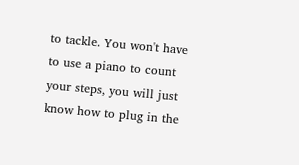to tackle. You won't have to use a piano to count your steps, you will just know how to plug in the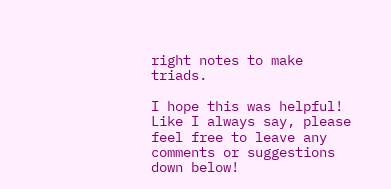right notes to make triads.

I hope this was helpful! Like I always say, please feel free to leave any comments or suggestions down below!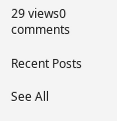29 views0 comments

Recent Posts

See All